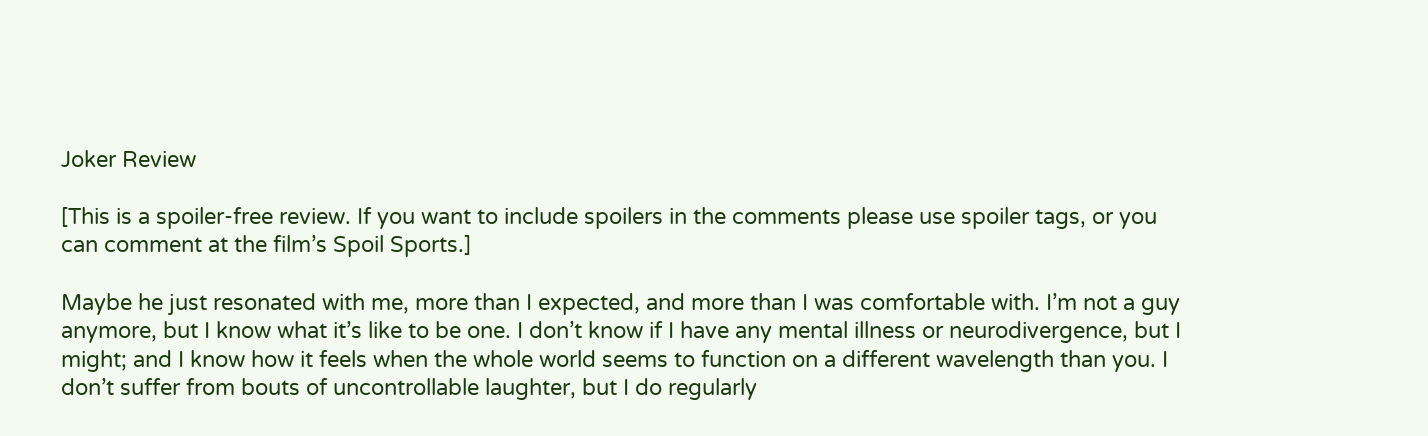Joker Review

[This is a spoiler-free review. If you want to include spoilers in the comments please use spoiler tags, or you can comment at the film’s Spoil Sports.]

Maybe he just resonated with me, more than I expected, and more than I was comfortable with. I’m not a guy anymore, but I know what it’s like to be one. I don’t know if I have any mental illness or neurodivergence, but I might; and I know how it feels when the whole world seems to function on a different wavelength than you. I don’t suffer from bouts of uncontrollable laughter, but I do regularly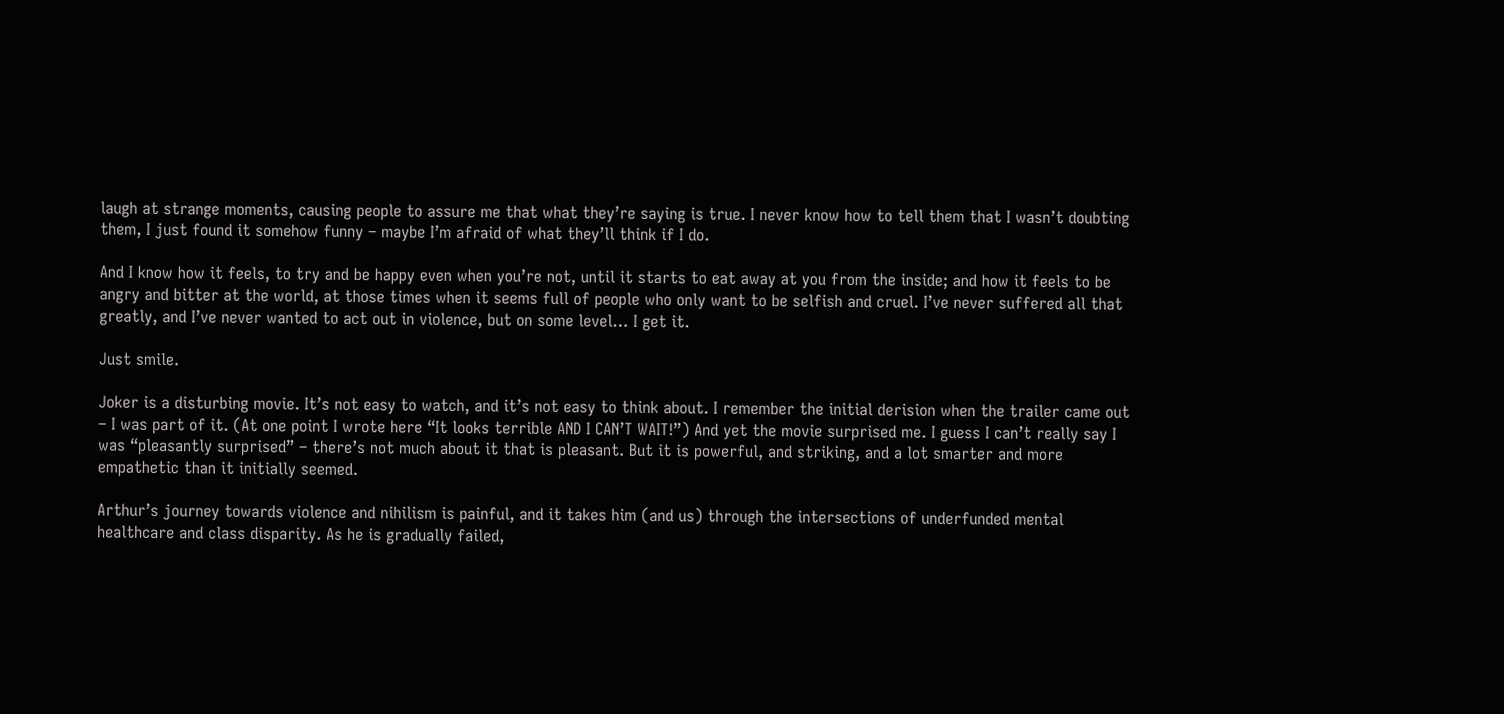laugh at strange moments, causing people to assure me that what they’re saying is true. I never know how to tell them that I wasn’t doubting them, I just found it somehow funny – maybe I’m afraid of what they’ll think if I do.

And I know how it feels, to try and be happy even when you’re not, until it starts to eat away at you from the inside; and how it feels to be angry and bitter at the world, at those times when it seems full of people who only want to be selfish and cruel. I’ve never suffered all that greatly, and I’ve never wanted to act out in violence, but on some level… I get it.

Just smile.

Joker is a disturbing movie. It’s not easy to watch, and it’s not easy to think about. I remember the initial derision when the trailer came out – I was part of it. (At one point I wrote here “It looks terrible AND I CAN’T WAIT!”) And yet the movie surprised me. I guess I can’t really say I was “pleasantly surprised” – there’s not much about it that is pleasant. But it is powerful, and striking, and a lot smarter and more empathetic than it initially seemed.

Arthur’s journey towards violence and nihilism is painful, and it takes him (and us) through the intersections of underfunded mental healthcare and class disparity. As he is gradually failed,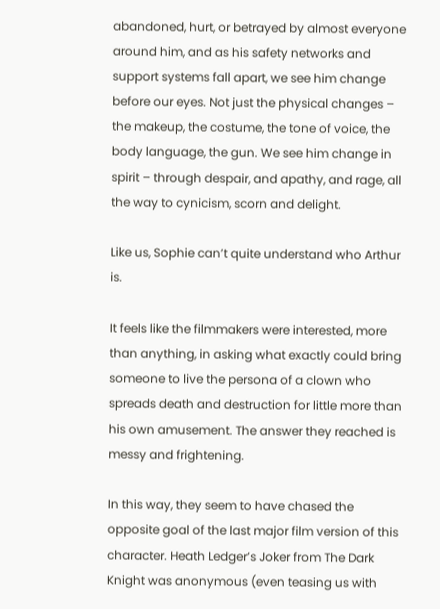abandoned, hurt, or betrayed by almost everyone around him, and as his safety networks and support systems fall apart, we see him change before our eyes. Not just the physical changes – the makeup, the costume, the tone of voice, the body language, the gun. We see him change in spirit – through despair, and apathy, and rage, all the way to cynicism, scorn and delight.

Like us, Sophie can’t quite understand who Arthur is.

It feels like the filmmakers were interested, more than anything, in asking what exactly could bring someone to live the persona of a clown who spreads death and destruction for little more than his own amusement. The answer they reached is messy and frightening.

In this way, they seem to have chased the opposite goal of the last major film version of this character. Heath Ledger’s Joker from The Dark Knight was anonymous (even teasing us with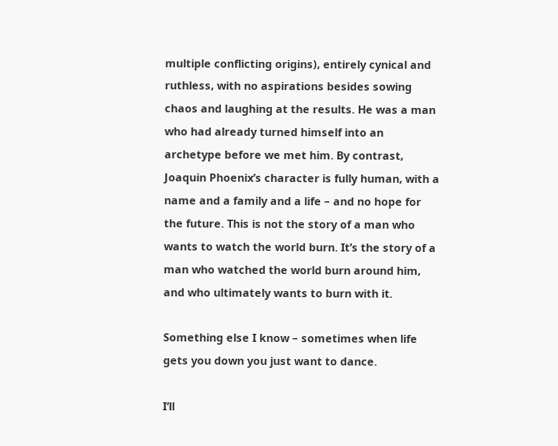multiple conflicting origins), entirely cynical and ruthless, with no aspirations besides sowing chaos and laughing at the results. He was a man who had already turned himself into an archetype before we met him. By contrast, Joaquin Phoenix’s character is fully human, with a name and a family and a life – and no hope for the future. This is not the story of a man who wants to watch the world burn. It’s the story of a man who watched the world burn around him, and who ultimately wants to burn with it.

Something else I know – sometimes when life gets you down you just want to dance.

I’ll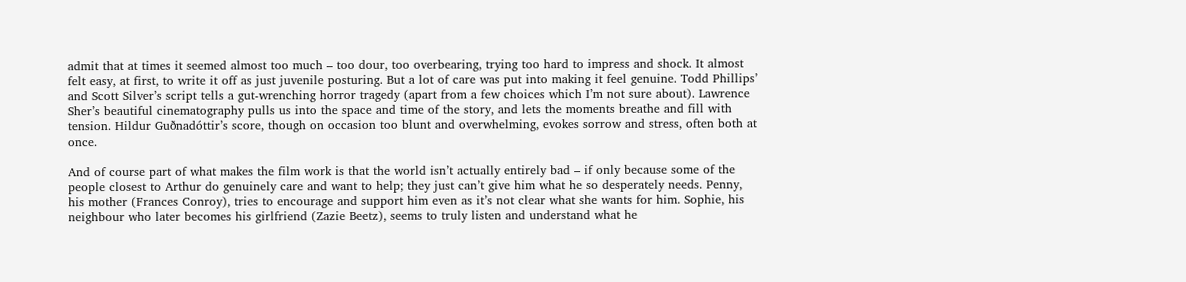admit that at times it seemed almost too much – too dour, too overbearing, trying too hard to impress and shock. It almost felt easy, at first, to write it off as just juvenile posturing. But a lot of care was put into making it feel genuine. Todd Phillips’ and Scott Silver’s script tells a gut-wrenching horror tragedy (apart from a few choices which I’m not sure about). Lawrence Sher’s beautiful cinematography pulls us into the space and time of the story, and lets the moments breathe and fill with tension. Hildur Guðnadóttir’s score, though on occasion too blunt and overwhelming, evokes sorrow and stress, often both at once.

And of course part of what makes the film work is that the world isn’t actually entirely bad – if only because some of the people closest to Arthur do genuinely care and want to help; they just can’t give him what he so desperately needs. Penny, his mother (Frances Conroy), tries to encourage and support him even as it’s not clear what she wants for him. Sophie, his neighbour who later becomes his girlfriend (Zazie Beetz), seems to truly listen and understand what he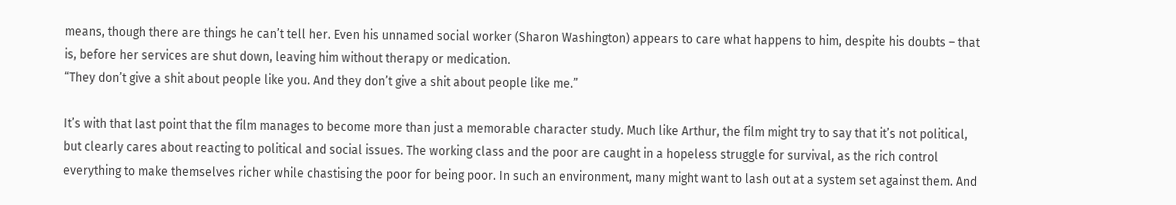means, though there are things he can’t tell her. Even his unnamed social worker (Sharon Washington) appears to care what happens to him, despite his doubts – that is, before her services are shut down, leaving him without therapy or medication.
“They don’t give a shit about people like you. And they don’t give a shit about people like me.”

It’s with that last point that the film manages to become more than just a memorable character study. Much like Arthur, the film might try to say that it’s not political, but clearly cares about reacting to political and social issues. The working class and the poor are caught in a hopeless struggle for survival, as the rich control everything to make themselves richer while chastising the poor for being poor. In such an environment, many might want to lash out at a system set against them. And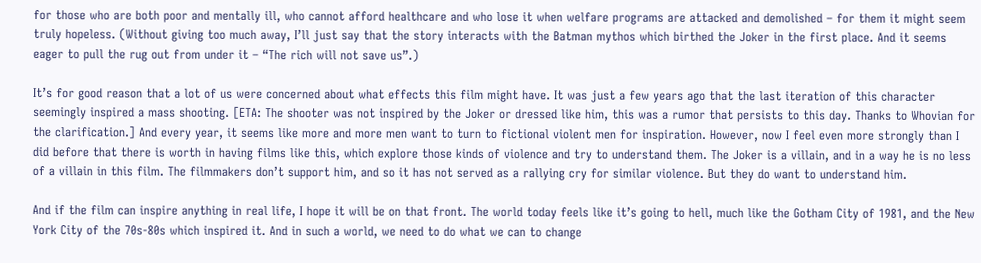for those who are both poor and mentally ill, who cannot afford healthcare and who lose it when welfare programs are attacked and demolished – for them it might seem truly hopeless. (Without giving too much away, I’ll just say that the story interacts with the Batman mythos which birthed the Joker in the first place. And it seems eager to pull the rug out from under it – “The rich will not save us”.)

It’s for good reason that a lot of us were concerned about what effects this film might have. It was just a few years ago that the last iteration of this character seemingly inspired a mass shooting. [ETA: The shooter was not inspired by the Joker or dressed like him, this was a rumor that persists to this day. Thanks to Whovian for the clarification.] And every year, it seems like more and more men want to turn to fictional violent men for inspiration. However, now I feel even more strongly than I did before that there is worth in having films like this, which explore those kinds of violence and try to understand them. The Joker is a villain, and in a way he is no less of a villain in this film. The filmmakers don’t support him, and so it has not served as a rallying cry for similar violence. But they do want to understand him.

And if the film can inspire anything in real life, I hope it will be on that front. The world today feels like it’s going to hell, much like the Gotham City of 1981, and the New York City of the 70s-80s which inspired it. And in such a world, we need to do what we can to change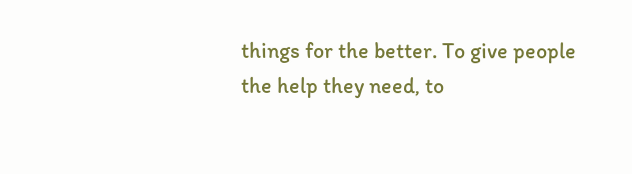things for the better. To give people the help they need, to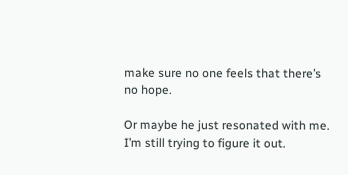make sure no one feels that there’s no hope.

Or maybe he just resonated with me. I’m still trying to figure it out.